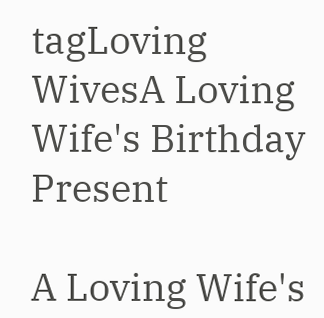tagLoving WivesA Loving Wife's Birthday Present

A Loving Wife's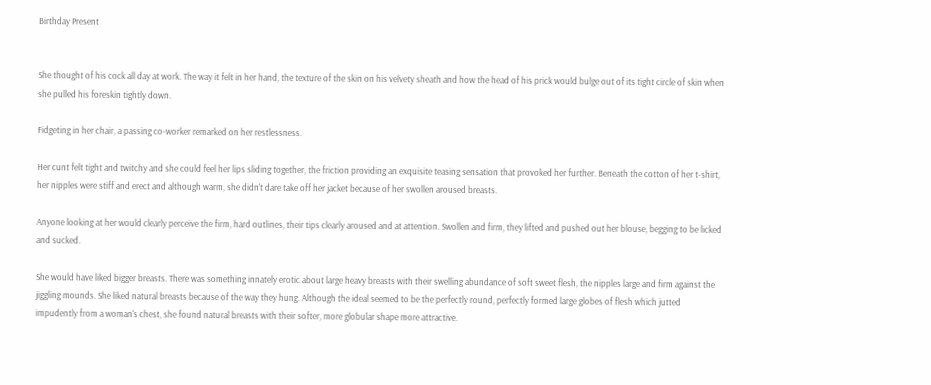Birthday Present


She thought of his cock all day at work. The way it felt in her hand, the texture of the skin on his velvety sheath and how the head of his prick would bulge out of its tight circle of skin when she pulled his foreskin tightly down.

Fidgeting in her chair, a passing co-worker remarked on her restlessness.

Her cunt felt tight and twitchy and she could feel her lips sliding together, the friction providing an exquisite teasing sensation that provoked her further. Beneath the cotton of her t-shirt, her nipples were stiff and erect and although warm, she didn't dare take off her jacket because of her swollen aroused breasts.

Anyone looking at her would clearly perceive the firm, hard outlines, their tips clearly aroused and at attention. Swollen and firm, they lifted and pushed out her blouse, begging to be licked and sucked.

She would have liked bigger breasts. There was something innately erotic about large heavy breasts with their swelling abundance of soft sweet flesh, the nipples large and firm against the jiggling mounds. She liked natural breasts because of the way they hung. Although the ideal seemed to be the perfectly round, perfectly formed large globes of flesh which jutted impudently from a woman's chest, she found natural breasts with their softer, more globular shape more attractive.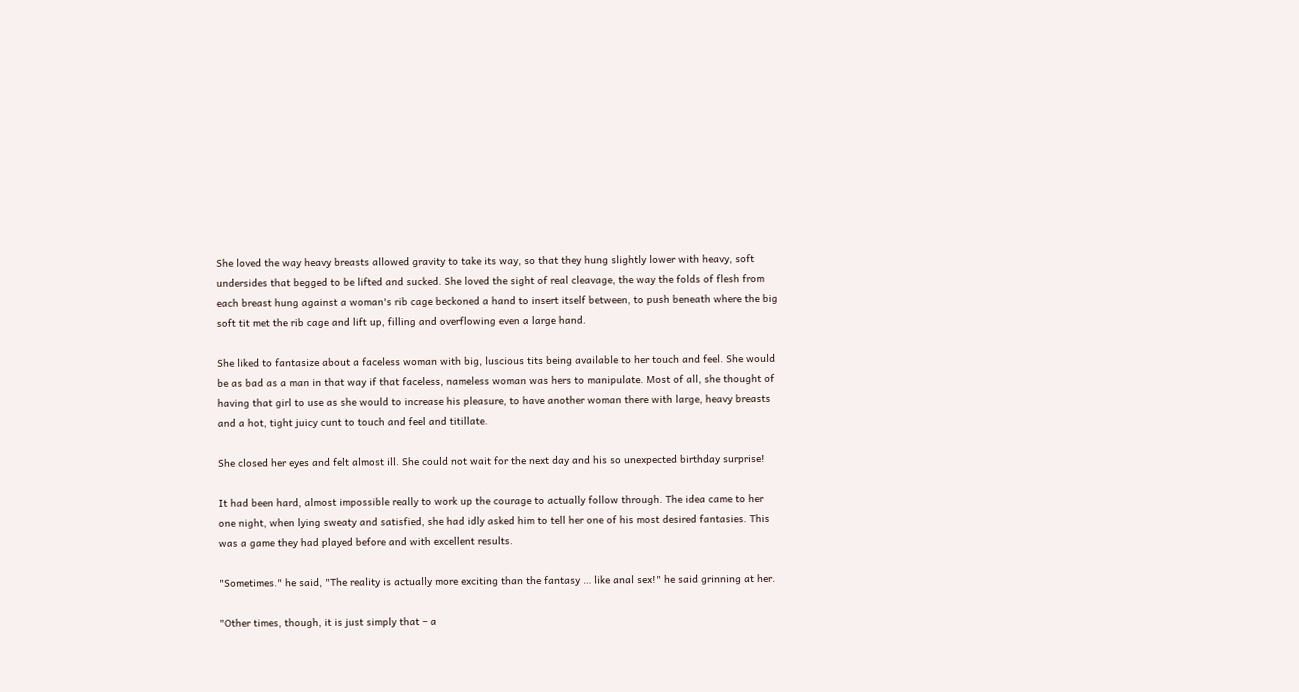She loved the way heavy breasts allowed gravity to take its way, so that they hung slightly lower with heavy, soft undersides that begged to be lifted and sucked. She loved the sight of real cleavage, the way the folds of flesh from each breast hung against a woman's rib cage beckoned a hand to insert itself between, to push beneath where the big soft tit met the rib cage and lift up, filling and overflowing even a large hand.

She liked to fantasize about a faceless woman with big, luscious tits being available to her touch and feel. She would be as bad as a man in that way if that faceless, nameless woman was hers to manipulate. Most of all, she thought of having that girl to use as she would to increase his pleasure, to have another woman there with large, heavy breasts and a hot, tight juicy cunt to touch and feel and titillate.

She closed her eyes and felt almost ill. She could not wait for the next day and his so unexpected birthday surprise!

It had been hard, almost impossible really to work up the courage to actually follow through. The idea came to her one night, when lying sweaty and satisfied, she had idly asked him to tell her one of his most desired fantasies. This was a game they had played before and with excellent results.

"Sometimes." he said, "The reality is actually more exciting than the fantasy … like anal sex!" he said grinning at her.

"Other times, though, it is just simply that – a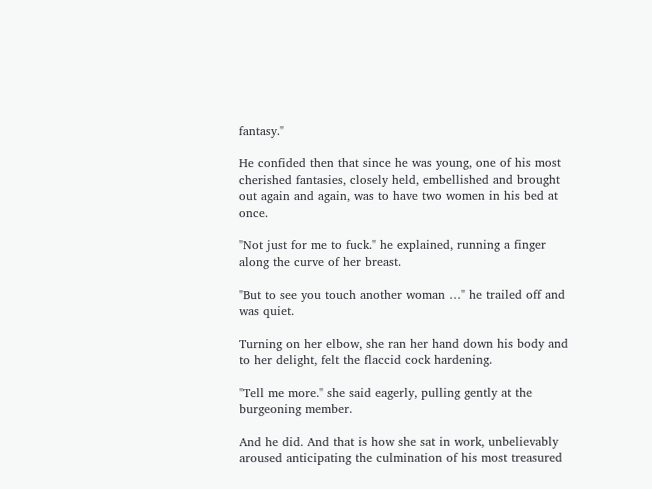fantasy."

He confided then that since he was young, one of his most cherished fantasies, closely held, embellished and brought out again and again, was to have two women in his bed at once.

"Not just for me to fuck." he explained, running a finger along the curve of her breast.

"But to see you touch another woman …" he trailed off and was quiet.

Turning on her elbow, she ran her hand down his body and to her delight, felt the flaccid cock hardening.

"Tell me more." she said eagerly, pulling gently at the burgeoning member.

And he did. And that is how she sat in work, unbelievably aroused anticipating the culmination of his most treasured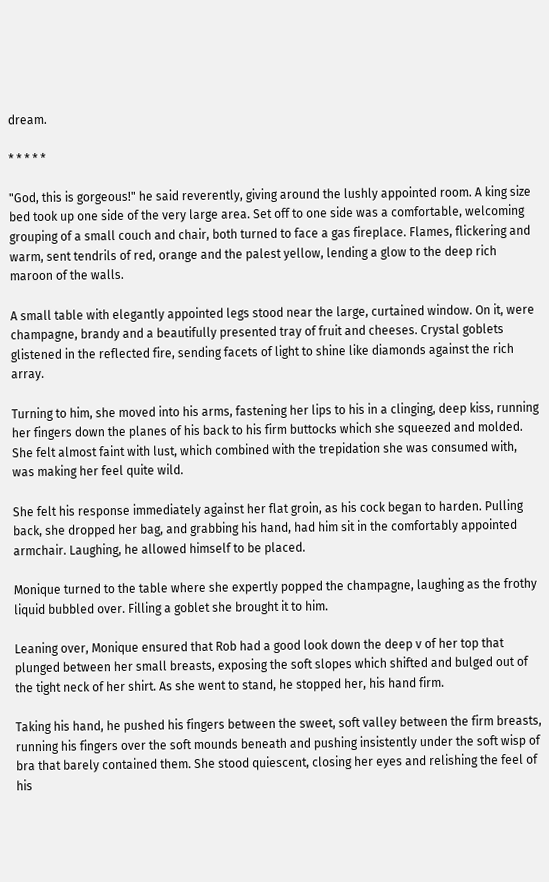dream.

* * * * *

"God, this is gorgeous!" he said reverently, giving around the lushly appointed room. A king size bed took up one side of the very large area. Set off to one side was a comfortable, welcoming grouping of a small couch and chair, both turned to face a gas fireplace. Flames, flickering and warm, sent tendrils of red, orange and the palest yellow, lending a glow to the deep rich maroon of the walls.

A small table with elegantly appointed legs stood near the large, curtained window. On it, were champagne, brandy and a beautifully presented tray of fruit and cheeses. Crystal goblets glistened in the reflected fire, sending facets of light to shine like diamonds against the rich array.

Turning to him, she moved into his arms, fastening her lips to his in a clinging, deep kiss, running her fingers down the planes of his back to his firm buttocks which she squeezed and molded. She felt almost faint with lust, which combined with the trepidation she was consumed with, was making her feel quite wild.

She felt his response immediately against her flat groin, as his cock began to harden. Pulling back, she dropped her bag, and grabbing his hand, had him sit in the comfortably appointed armchair. Laughing, he allowed himself to be placed.

Monique turned to the table where she expertly popped the champagne, laughing as the frothy liquid bubbled over. Filling a goblet she brought it to him.

Leaning over, Monique ensured that Rob had a good look down the deep v of her top that plunged between her small breasts, exposing the soft slopes which shifted and bulged out of the tight neck of her shirt. As she went to stand, he stopped her, his hand firm.

Taking his hand, he pushed his fingers between the sweet, soft valley between the firm breasts, running his fingers over the soft mounds beneath and pushing insistently under the soft wisp of bra that barely contained them. She stood quiescent, closing her eyes and relishing the feel of his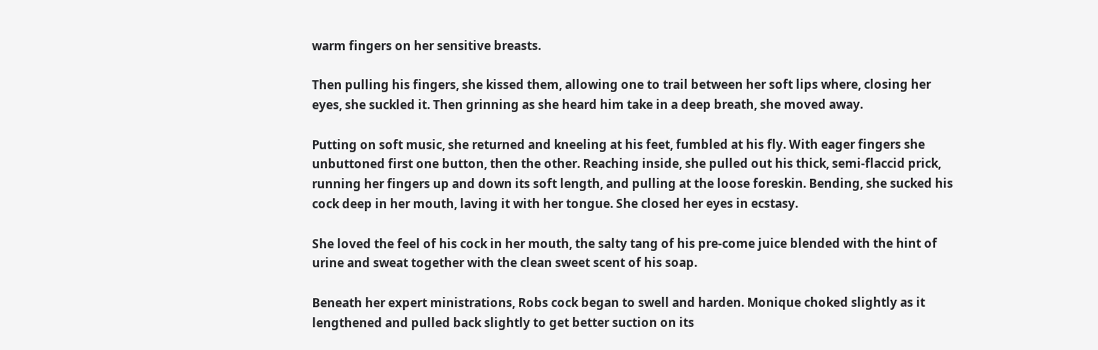warm fingers on her sensitive breasts.

Then pulling his fingers, she kissed them, allowing one to trail between her soft lips where, closing her eyes, she suckled it. Then grinning as she heard him take in a deep breath, she moved away.

Putting on soft music, she returned and kneeling at his feet, fumbled at his fly. With eager fingers she unbuttoned first one button, then the other. Reaching inside, she pulled out his thick, semi-flaccid prick, running her fingers up and down its soft length, and pulling at the loose foreskin. Bending, she sucked his cock deep in her mouth, laving it with her tongue. She closed her eyes in ecstasy.

She loved the feel of his cock in her mouth, the salty tang of his pre-come juice blended with the hint of urine and sweat together with the clean sweet scent of his soap.

Beneath her expert ministrations, Robs cock began to swell and harden. Monique choked slightly as it lengthened and pulled back slightly to get better suction on its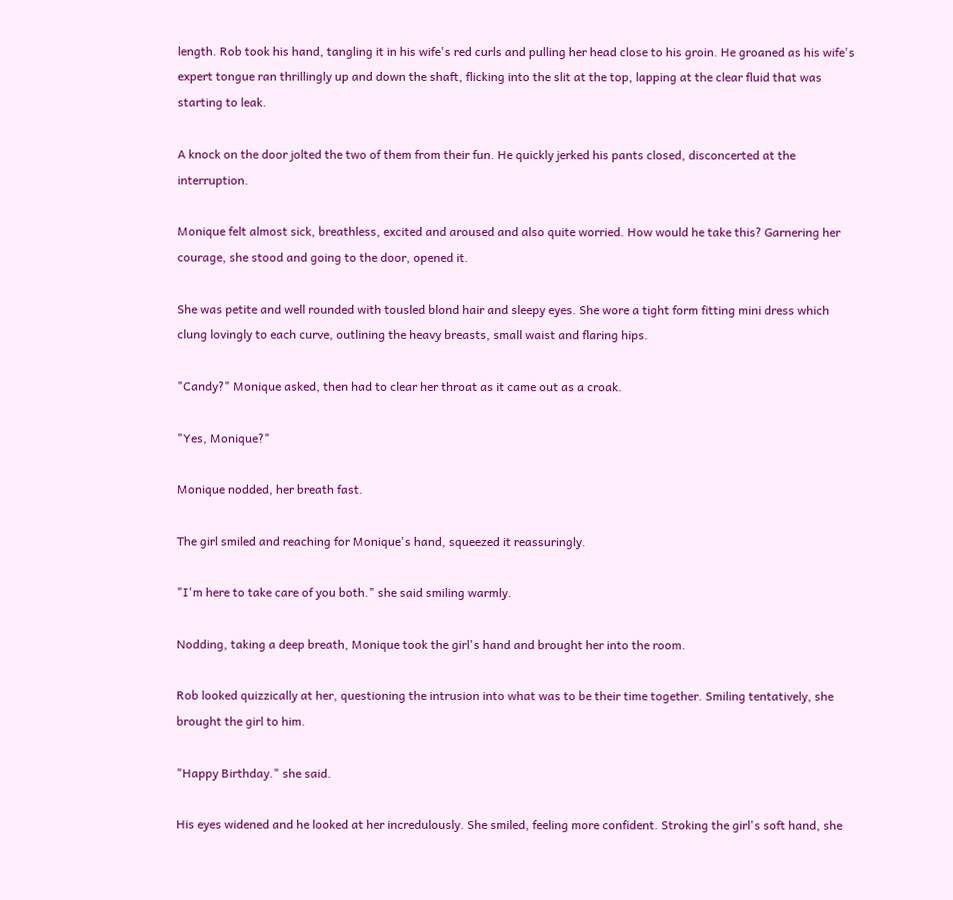length. Rob took his hand, tangling it in his wife's red curls and pulling her head close to his groin. He groaned as his wife's expert tongue ran thrillingly up and down the shaft, flicking into the slit at the top, lapping at the clear fluid that was starting to leak.

A knock on the door jolted the two of them from their fun. He quickly jerked his pants closed, disconcerted at the interruption.

Monique felt almost sick, breathless, excited and aroused and also quite worried. How would he take this? Garnering her courage, she stood and going to the door, opened it.

She was petite and well rounded with tousled blond hair and sleepy eyes. She wore a tight form fitting mini dress which clung lovingly to each curve, outlining the heavy breasts, small waist and flaring hips.

"Candy?" Monique asked, then had to clear her throat as it came out as a croak.

"Yes, Monique?"

Monique nodded, her breath fast.

The girl smiled and reaching for Monique's hand, squeezed it reassuringly.

"I'm here to take care of you both." she said smiling warmly.

Nodding, taking a deep breath, Monique took the girl's hand and brought her into the room.

Rob looked quizzically at her, questioning the intrusion into what was to be their time together. Smiling tentatively, she brought the girl to him.

"Happy Birthday." she said.

His eyes widened and he looked at her incredulously. She smiled, feeling more confident. Stroking the girl's soft hand, she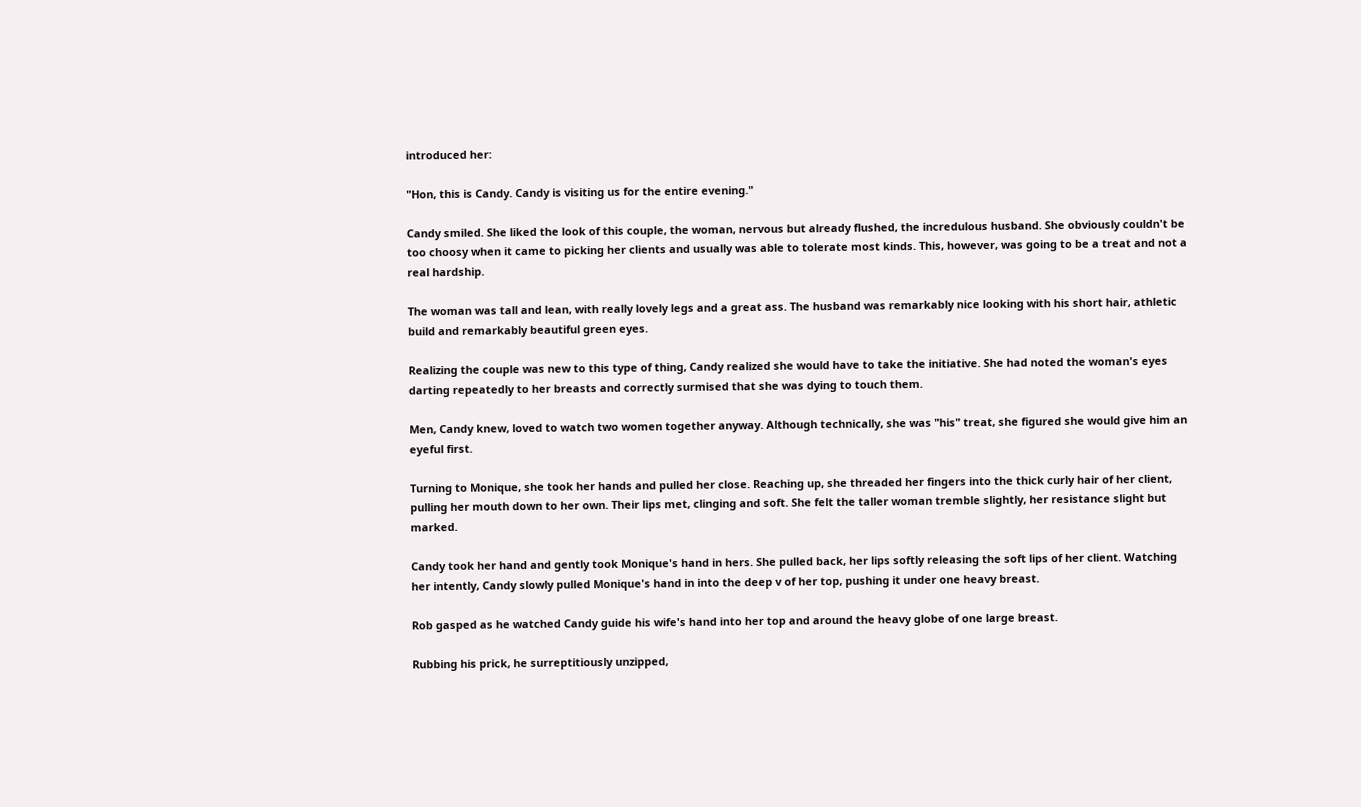introduced her:

"Hon, this is Candy. Candy is visiting us for the entire evening."

Candy smiled. She liked the look of this couple, the woman, nervous but already flushed, the incredulous husband. She obviously couldn't be too choosy when it came to picking her clients and usually was able to tolerate most kinds. This, however, was going to be a treat and not a real hardship.

The woman was tall and lean, with really lovely legs and a great ass. The husband was remarkably nice looking with his short hair, athletic build and remarkably beautiful green eyes.

Realizing the couple was new to this type of thing, Candy realized she would have to take the initiative. She had noted the woman's eyes darting repeatedly to her breasts and correctly surmised that she was dying to touch them.

Men, Candy knew, loved to watch two women together anyway. Although technically, she was "his" treat, she figured she would give him an eyeful first.

Turning to Monique, she took her hands and pulled her close. Reaching up, she threaded her fingers into the thick curly hair of her client, pulling her mouth down to her own. Their lips met, clinging and soft. She felt the taller woman tremble slightly, her resistance slight but marked.

Candy took her hand and gently took Monique's hand in hers. She pulled back, her lips softly releasing the soft lips of her client. Watching her intently, Candy slowly pulled Monique's hand in into the deep v of her top, pushing it under one heavy breast.

Rob gasped as he watched Candy guide his wife's hand into her top and around the heavy globe of one large breast.

Rubbing his prick, he surreptitiously unzipped,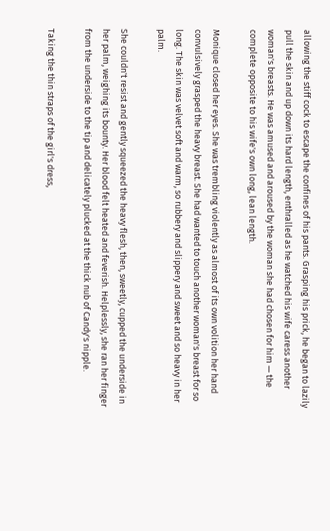allowing the stiff cock to escape the confines of his pants. Grasping his prick, he began to lazily pull the skin and up down its hard length, enthralled as he watched his wife caress another woman's breasts. He was amused and aroused by the woman she had chosen for him — the complete opposite to his wife's own long, lean length.

Monique closed her eyes. She was trembling violently as almost of its own volition her hand convulsively grasped the heavy breast. She had wanted to touch another woman's breast for so long. The skin was velvet soft and warm, so rubbery and slippery and sweet and so heavy in her palm.

She couldn't resist and gently squeezed the heavy flesh, then, sweetly, cupped the underside in her palm, weighing its bounty. Her blood felt heated and feverish. Helplessly, she ran her finger from the underside to the tip and delicately plucked at the thick nub of Candy's nipple.

Taking the thin straps of the girl's dress,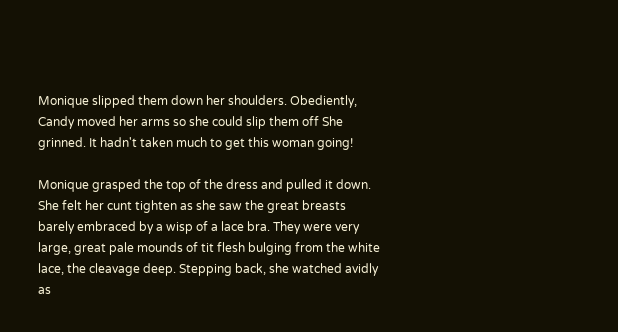Monique slipped them down her shoulders. Obediently, Candy moved her arms so she could slip them off She grinned. It hadn't taken much to get this woman going!

Monique grasped the top of the dress and pulled it down. She felt her cunt tighten as she saw the great breasts barely embraced by a wisp of a lace bra. They were very large, great pale mounds of tit flesh bulging from the white lace, the cleavage deep. Stepping back, she watched avidly as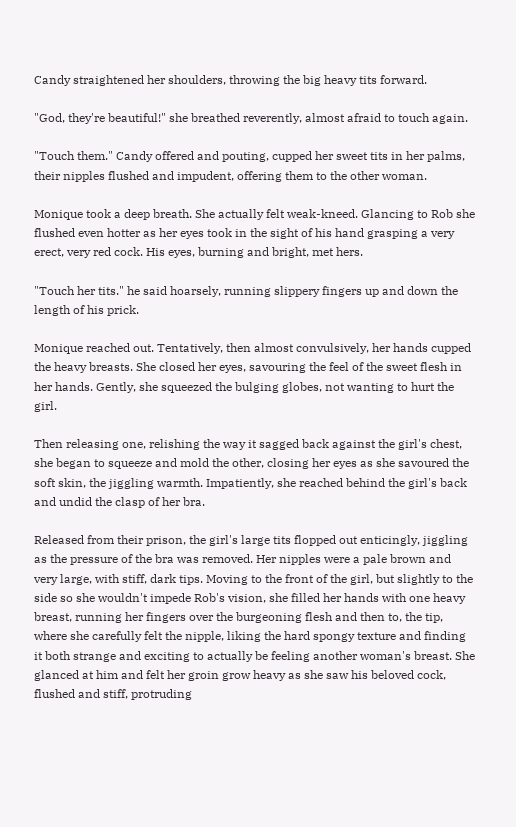Candy straightened her shoulders, throwing the big heavy tits forward.

"God, they're beautiful!" she breathed reverently, almost afraid to touch again.

"Touch them." Candy offered and pouting, cupped her sweet tits in her palms, their nipples flushed and impudent, offering them to the other woman.

Monique took a deep breath. She actually felt weak-kneed. Glancing to Rob she flushed even hotter as her eyes took in the sight of his hand grasping a very erect, very red cock. His eyes, burning and bright, met hers.

"Touch her tits." he said hoarsely, running slippery fingers up and down the length of his prick.

Monique reached out. Tentatively, then almost convulsively, her hands cupped the heavy breasts. She closed her eyes, savouring the feel of the sweet flesh in her hands. Gently, she squeezed the bulging globes, not wanting to hurt the girl.

Then releasing one, relishing the way it sagged back against the girl's chest, she began to squeeze and mold the other, closing her eyes as she savoured the soft skin, the jiggling warmth. Impatiently, she reached behind the girl's back and undid the clasp of her bra.

Released from their prison, the girl's large tits flopped out enticingly, jiggling as the pressure of the bra was removed. Her nipples were a pale brown and very large, with stiff, dark tips. Moving to the front of the girl, but slightly to the side so she wouldn't impede Rob's vision, she filled her hands with one heavy breast, running her fingers over the burgeoning flesh and then to, the tip, where she carefully felt the nipple, liking the hard spongy texture and finding it both strange and exciting to actually be feeling another woman's breast. She glanced at him and felt her groin grow heavy as she saw his beloved cock, flushed and stiff, protruding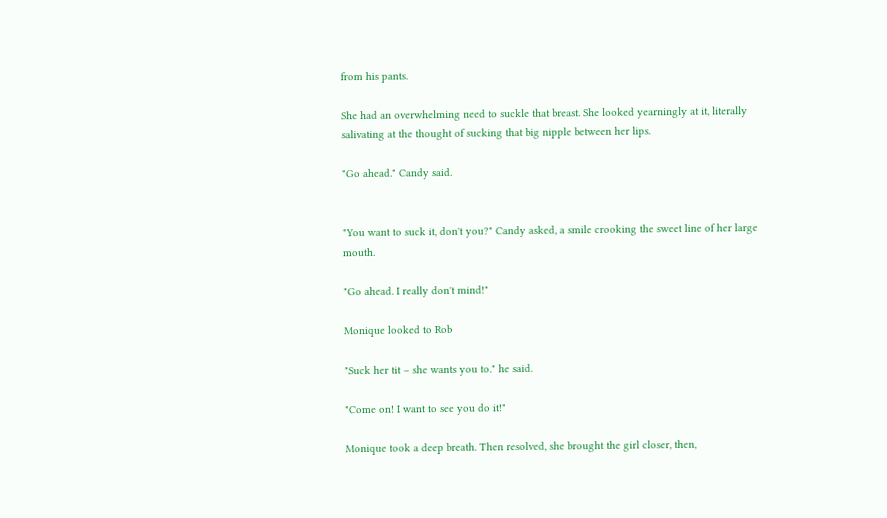from his pants.

She had an overwhelming need to suckle that breast. She looked yearningly at it, literally salivating at the thought of sucking that big nipple between her lips.

"Go ahead." Candy said.


"You want to suck it, don't you?" Candy asked, a smile crooking the sweet line of her large mouth.

"Go ahead. I really don't mind!"

Monique looked to Rob

"Suck her tit – she wants you to." he said.

"Come on! I want to see you do it!"

Monique took a deep breath. Then resolved, she brought the girl closer, then,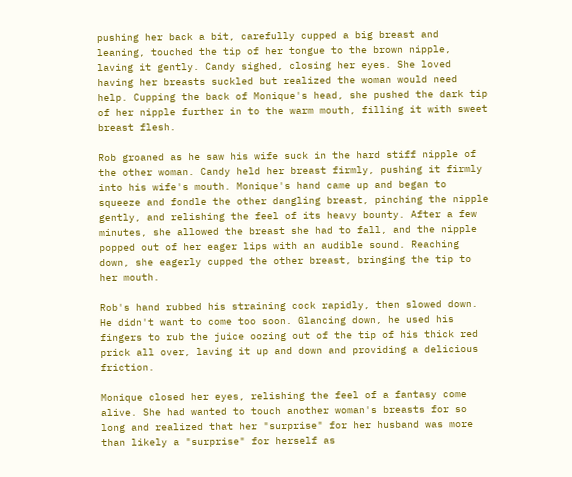pushing her back a bit, carefully cupped a big breast and leaning, touched the tip of her tongue to the brown nipple, laving it gently. Candy sighed, closing her eyes. She loved having her breasts suckled but realized the woman would need help. Cupping the back of Monique's head, she pushed the dark tip of her nipple further in to the warm mouth, filling it with sweet breast flesh.

Rob groaned as he saw his wife suck in the hard stiff nipple of the other woman. Candy held her breast firmly, pushing it firmly into his wife's mouth. Monique's hand came up and began to squeeze and fondle the other dangling breast, pinching the nipple gently, and relishing the feel of its heavy bounty. After a few minutes, she allowed the breast she had to fall, and the nipple popped out of her eager lips with an audible sound. Reaching down, she eagerly cupped the other breast, bringing the tip to her mouth.

Rob's hand rubbed his straining cock rapidly, then slowed down. He didn't want to come too soon. Glancing down, he used his fingers to rub the juice oozing out of the tip of his thick red prick all over, laving it up and down and providing a delicious friction.

Monique closed her eyes, relishing the feel of a fantasy come alive. She had wanted to touch another woman's breasts for so long and realized that her "surprise" for her husband was more than likely a "surprise" for herself as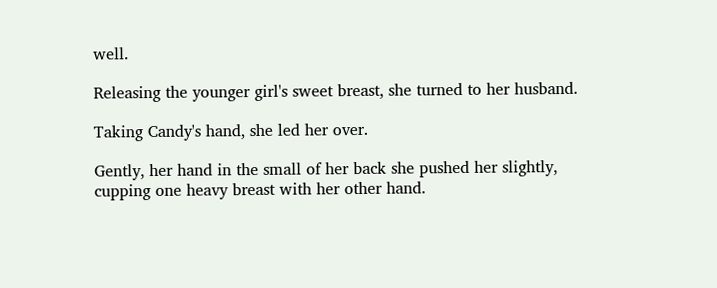well.

Releasing the younger girl's sweet breast, she turned to her husband.

Taking Candy's hand, she led her over.

Gently, her hand in the small of her back she pushed her slightly, cupping one heavy breast with her other hand.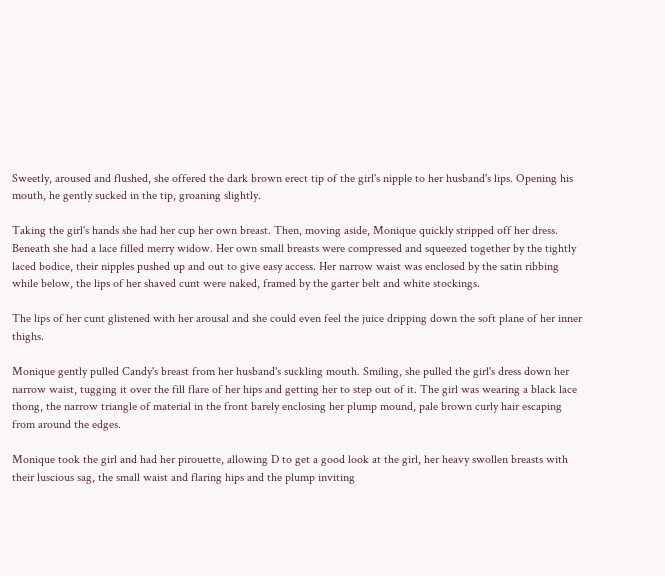Sweetly, aroused and flushed, she offered the dark brown erect tip of the girl's nipple to her husband's lips. Opening his mouth, he gently sucked in the tip, groaning slightly.

Taking the girl's hands she had her cup her own breast. Then, moving aside, Monique quickly stripped off her dress. Beneath she had a lace filled merry widow. Her own small breasts were compressed and squeezed together by the tightly laced bodice, their nipples pushed up and out to give easy access. Her narrow waist was enclosed by the satin ribbing while below, the lips of her shaved cunt were naked, framed by the garter belt and white stockings.

The lips of her cunt glistened with her arousal and she could even feel the juice dripping down the soft plane of her inner thighs.

Monique gently pulled Candy's breast from her husband's suckling mouth. Smiling, she pulled the girl's dress down her narrow waist, tugging it over the fill flare of her hips and getting her to step out of it. The girl was wearing a black lace thong, the narrow triangle of material in the front barely enclosing her plump mound, pale brown curly hair escaping from around the edges.

Monique took the girl and had her pirouette, allowing D to get a good look at the girl, her heavy swollen breasts with their luscious sag, the small waist and flaring hips and the plump inviting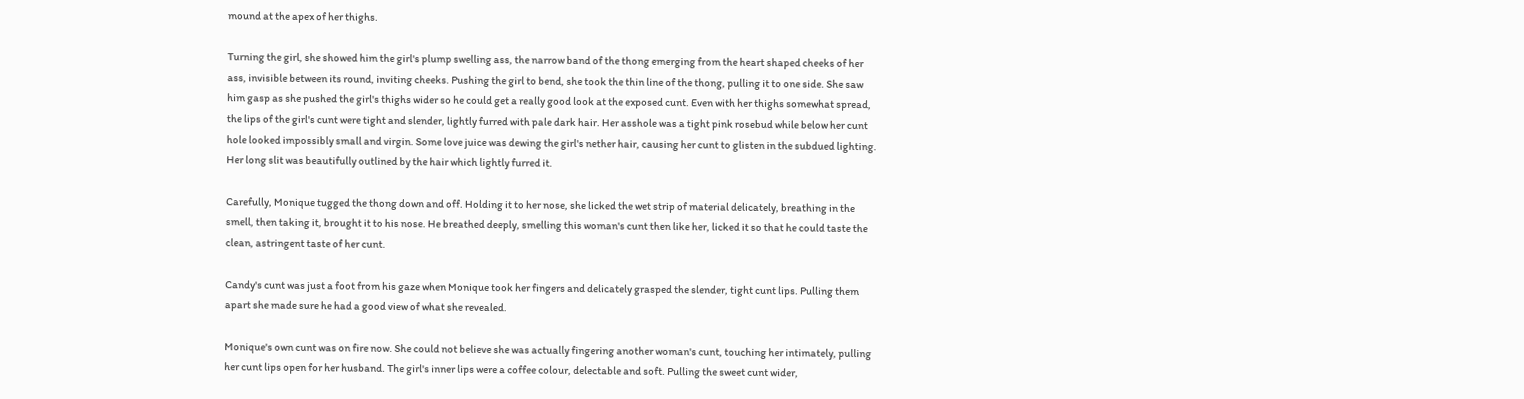mound at the apex of her thighs.

Turning the girl, she showed him the girl's plump swelling ass, the narrow band of the thong emerging from the heart shaped cheeks of her ass, invisible between its round, inviting cheeks. Pushing the girl to bend, she took the thin line of the thong, pulling it to one side. She saw him gasp as she pushed the girl's thighs wider so he could get a really good look at the exposed cunt. Even with her thighs somewhat spread, the lips of the girl's cunt were tight and slender, lightly furred with pale dark hair. Her asshole was a tight pink rosebud while below her cunt hole looked impossibly small and virgin. Some love juice was dewing the girl's nether hair, causing her cunt to glisten in the subdued lighting. Her long slit was beautifully outlined by the hair which lightly furred it.

Carefully, Monique tugged the thong down and off. Holding it to her nose, she licked the wet strip of material delicately, breathing in the smell, then taking it, brought it to his nose. He breathed deeply, smelling this woman's cunt then like her, licked it so that he could taste the clean, astringent taste of her cunt.

Candy's cunt was just a foot from his gaze when Monique took her fingers and delicately grasped the slender, tight cunt lips. Pulling them apart she made sure he had a good view of what she revealed.

Monique's own cunt was on fire now. She could not believe she was actually fingering another woman's cunt, touching her intimately, pulling her cunt lips open for her husband. The girl's inner lips were a coffee colour, delectable and soft. Pulling the sweet cunt wider,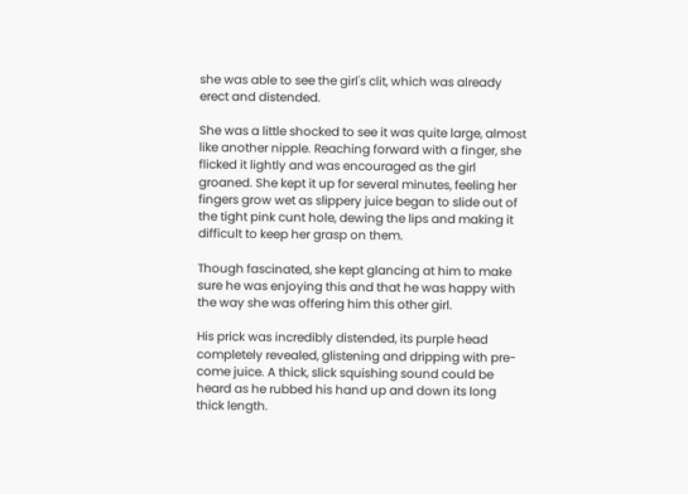she was able to see the girl's clit, which was already erect and distended.

She was a little shocked to see it was quite large, almost like another nipple. Reaching forward with a finger, she flicked it lightly and was encouraged as the girl groaned. She kept it up for several minutes, feeling her fingers grow wet as slippery juice began to slide out of the tight pink cunt hole, dewing the lips and making it difficult to keep her grasp on them.

Though fascinated, she kept glancing at him to make sure he was enjoying this and that he was happy with the way she was offering him this other girl.

His prick was incredibly distended, its purple head completely revealed, glistening and dripping with pre-come juice. A thick, slick squishing sound could be heard as he rubbed his hand up and down its long thick length.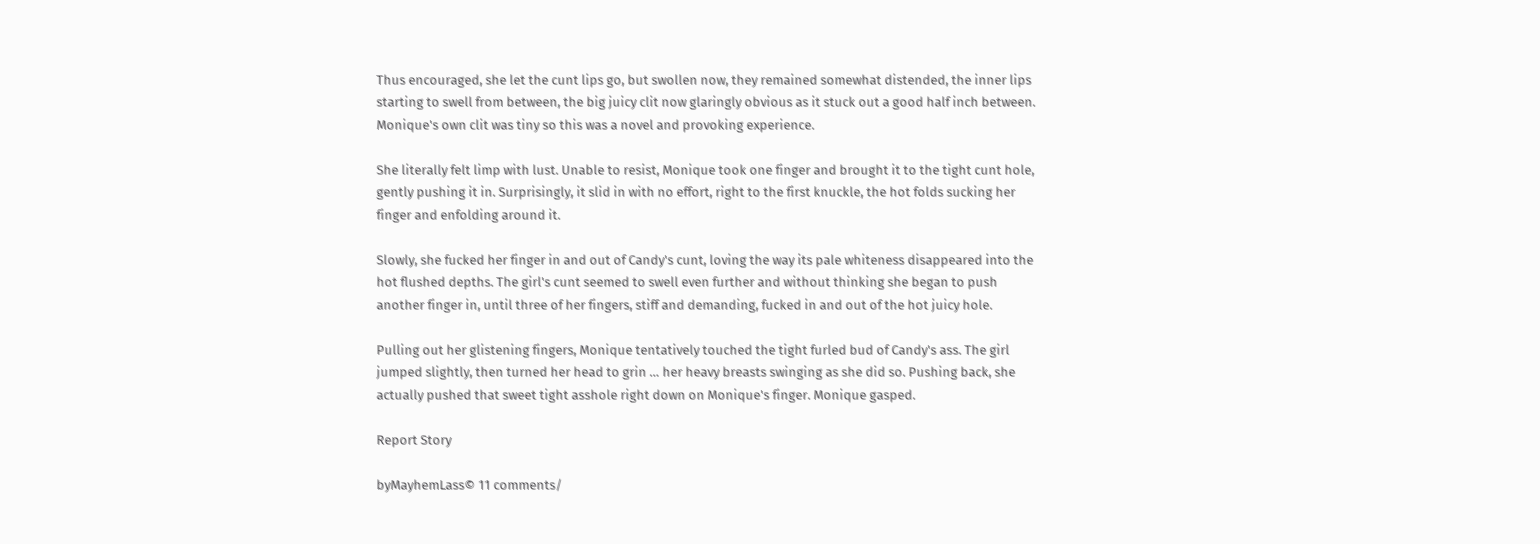Thus encouraged, she let the cunt lips go, but swollen now, they remained somewhat distended, the inner lips starting to swell from between, the big juicy clit now glaringly obvious as it stuck out a good half inch between. Monique's own clit was tiny so this was a novel and provoking experience.

She literally felt limp with lust. Unable to resist, Monique took one finger and brought it to the tight cunt hole, gently pushing it in. Surprisingly, it slid in with no effort, right to the first knuckle, the hot folds sucking her finger and enfolding around it.

Slowly, she fucked her finger in and out of Candy's cunt, loving the way its pale whiteness disappeared into the hot flushed depths. The girl's cunt seemed to swell even further and without thinking she began to push another finger in, until three of her fingers, stiff and demanding, fucked in and out of the hot juicy hole.

Pulling out her glistening fingers, Monique tentatively touched the tight furled bud of Candy's ass. The girl jumped slightly, then turned her head to grin … her heavy breasts swinging as she did so. Pushing back, she actually pushed that sweet tight asshole right down on Monique's finger. Monique gasped.

Report Story

byMayhemLass© 11 comments/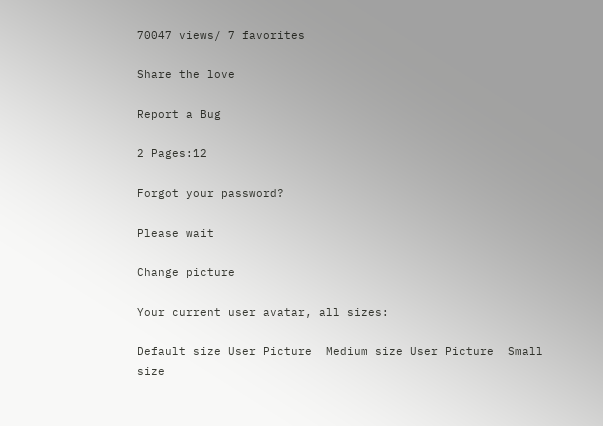70047 views/ 7 favorites

Share the love

Report a Bug

2 Pages:12

Forgot your password?

Please wait

Change picture

Your current user avatar, all sizes:

Default size User Picture  Medium size User Picture  Small size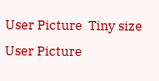User Picture  Tiny size User Picture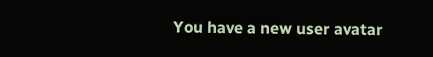You have a new user avatar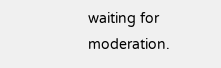waiting for moderation.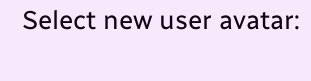Select new user avatar: